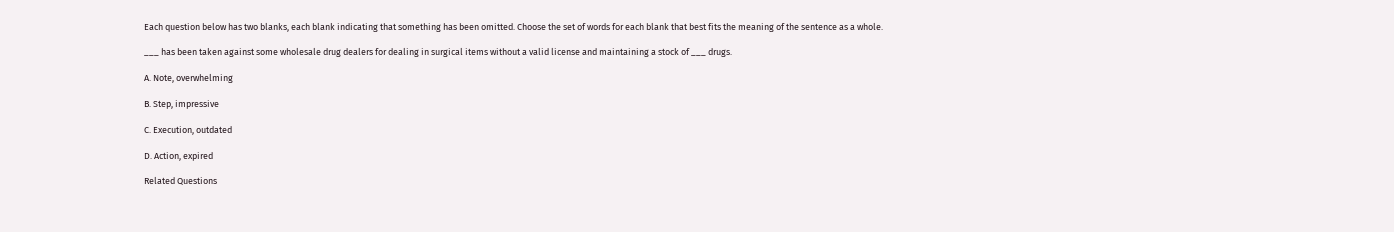Each question below has two blanks, each blank indicating that something has been omitted. Choose the set of words for each blank that best fits the meaning of the sentence as a whole.

___ has been taken against some wholesale drug dealers for dealing in surgical items without a valid license and maintaining a stock of ___ drugs.

A. Note, overwhelming

B. Step, impressive

C. Execution, outdated

D. Action, expired

Related Questions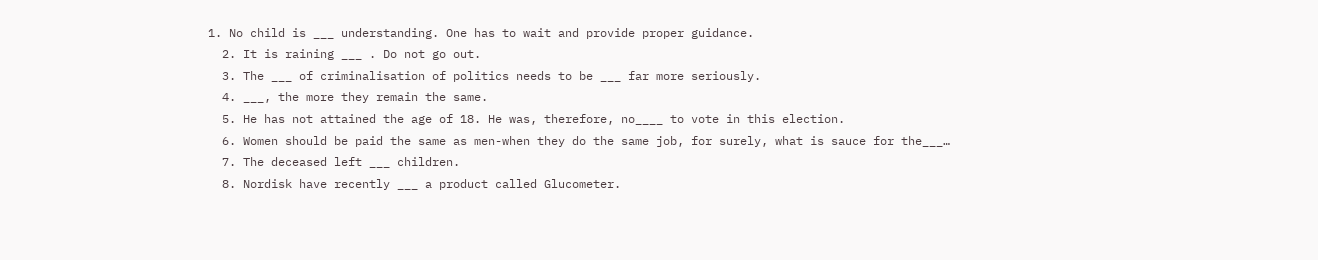1. No child is ___ understanding. One has to wait and provide proper guidance.
  2. It is raining ___ . Do not go out.
  3. The ___ of criminalisation of politics needs to be ___ far more seriously.
  4. ___, the more they remain the same.
  5. He has not attained the age of 18. He was, therefore, no____ to vote in this election.
  6. Women should be paid the same as men-when they do the same job, for surely, what is sauce for the___…
  7. The deceased left ___ children.
  8. Nordisk have recently ___ a product called Glucometer.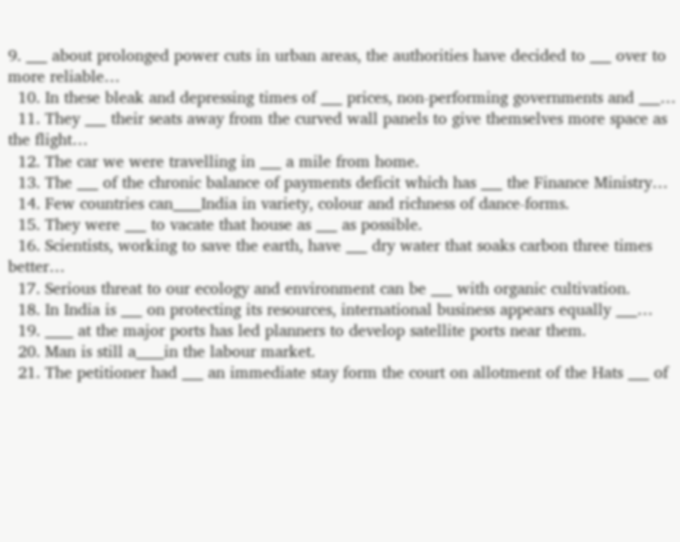9. ___ about prolonged power cuts in urban areas, the authorities have decided to ___ over to more reliable…
  10. In these bleak and depressing times of ___ prices, non-performing governments and ___…
  11. They ___ their seats away from the curved wall panels to give themselves more space as the flight…
  12. The car we were travelling in ___ a mile from home.
  13. The ___ of the chronic balance of payments deficit which has ___ the Finance Ministry…
  14. Few countries can____India in variety, colour and richness of dance-forms.
  15. They were ___ to vacate that house as ___ as possible.
  16. Scientists, working to save the earth, have ___ dry water that soaks carbon three times better…
  17. Serious threat to our ecology and environment can be ___ with organic cultivation.
  18. In India is ___ on protecting its resources, international business appears equally ___…
  19. ____ at the major ports has led planners to develop satellite ports near them.
  20. Man is still a____in the labour market.
  21. The petitioner had ___ an immediate stay form the court on allotment of the Hats ___ of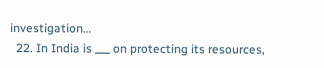investigation…
  22. In India is ___ on protecting its resources,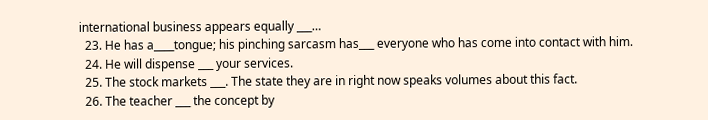international business appears equally ___…
  23. He has a____tongue; his pinching sarcasm has___ everyone who has come into contact with him.
  24. He will dispense ___ your services.
  25. The stock markets ___. The state they are in right now speaks volumes about this fact.
  26. The teacher ___ the concept by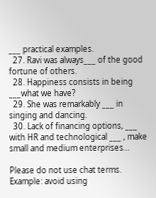___ practical examples.
  27. Ravi was always___ of the good fortune of others.
  28. Happiness consists in being ___what we have?
  29. She was remarkably ___ in singing and dancing.
  30. Lack of financing options, ___ with HR and technological ___ , make small and medium enterprises…

Please do not use chat terms. Example: avoid using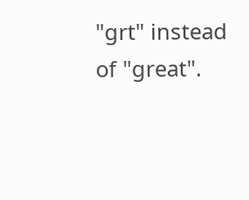"grt" instead of "great".